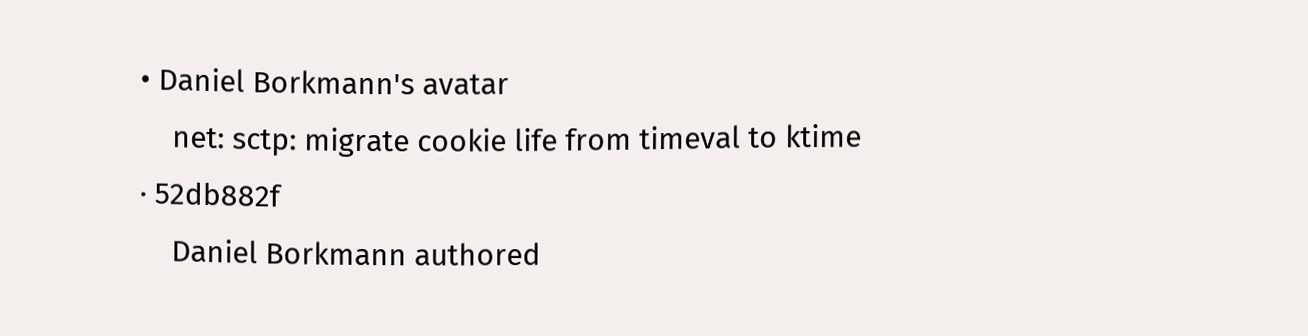• Daniel Borkmann's avatar
    net: sctp: migrate cookie life from timeval to ktime · 52db882f
    Daniel Borkmann authored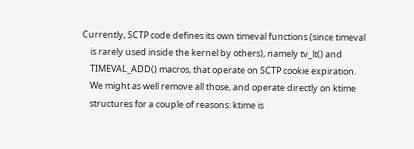Currently, SCTP code defines its own timeval functions (since timeval
    is rarely used inside the kernel by others), namely tv_lt() and
    TIMEVAL_ADD() macros, that operate on SCTP cookie expiration.
    We might as well remove all those, and operate directly on ktime
    structures for a couple of reasons: ktime is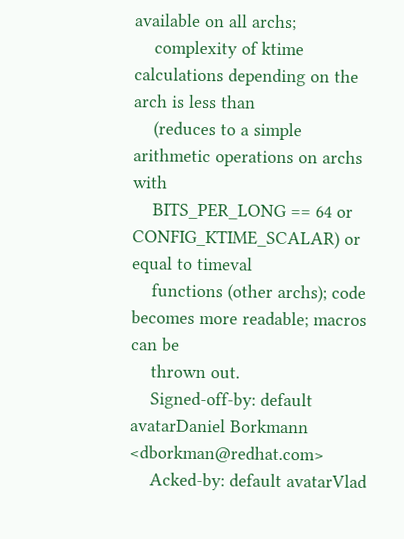available on all archs;
    complexity of ktime calculations depending on the arch is less than
    (reduces to a simple arithmetic operations on archs with
    BITS_PER_LONG == 64 or CONFIG_KTIME_SCALAR) or equal to timeval
    functions (other archs); code becomes more readable; macros can be
    thrown out.
    Signed-off-by: default avatarDaniel Borkmann <dborkman@redhat.com>
    Acked-by: default avatarVlad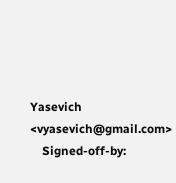Yasevich <vyasevich@gmail.com>
    Signed-off-by: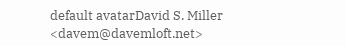default avatarDavid S. Miller <davem@davemloft.net>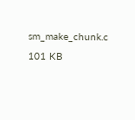sm_make_chunk.c 101 KB